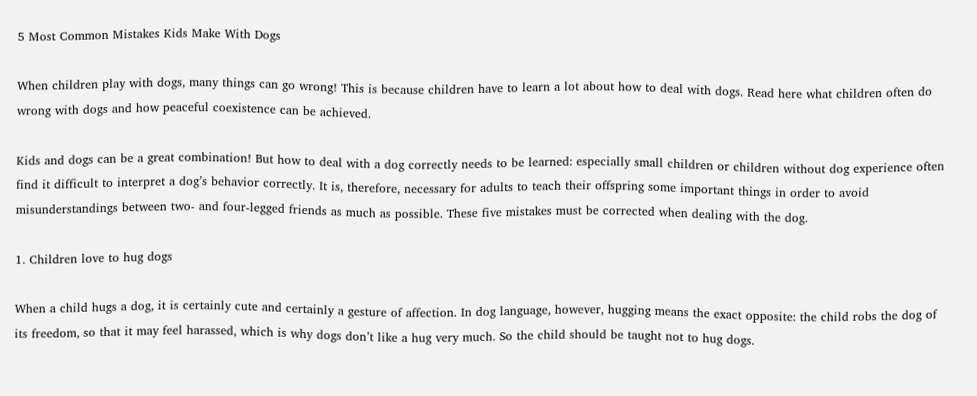5 Most Common Mistakes Kids Make With Dogs

When children play with dogs, many things can go wrong! This is because children have to learn a lot about how to deal with dogs. Read here what children often do wrong with dogs and how peaceful coexistence can be achieved.

Kids and dogs can be a great combination! But how to deal with a dog correctly needs to be learned: especially small children or children without dog experience often find it difficult to interpret a dog’s behavior correctly. It is, therefore, necessary for adults to teach their offspring some important things in order to avoid misunderstandings between two- and four-legged friends as much as possible. These five mistakes must be corrected when dealing with the dog.

1. Children love to hug dogs

When a child hugs a dog, it is certainly cute and certainly a gesture of affection. In dog language, however, hugging means the exact opposite: the child robs the dog of its freedom, so that it may feel harassed, which is why dogs don’t like a hug very much. So the child should be taught not to hug dogs.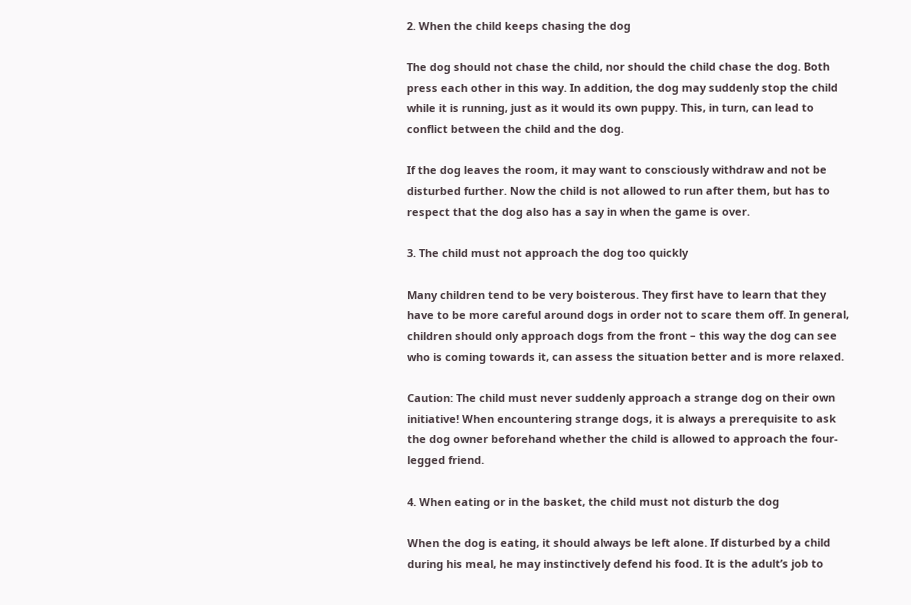2. When the child keeps chasing the dog

The dog should not chase the child, nor should the child chase the dog. Both press each other in this way. In addition, the dog may suddenly stop the child while it is running, just as it would its own puppy. This, in turn, can lead to conflict between the child and the dog.

If the dog leaves the room, it may want to consciously withdraw and not be disturbed further. Now the child is not allowed to run after them, but has to respect that the dog also has a say in when the game is over.

3. The child must not approach the dog too quickly

Many children tend to be very boisterous. They first have to learn that they have to be more careful around dogs in order not to scare them off. In general, children should only approach dogs from the front – this way the dog can see who is coming towards it, can assess the situation better and is more relaxed.

Caution: The child must never suddenly approach a strange dog on their own initiative! When encountering strange dogs, it is always a prerequisite to ask the dog owner beforehand whether the child is allowed to approach the four-legged friend.

4. When eating or in the basket, the child must not disturb the dog

When the dog is eating, it should always be left alone. If disturbed by a child during his meal, he may instinctively defend his food. It is the adult’s job to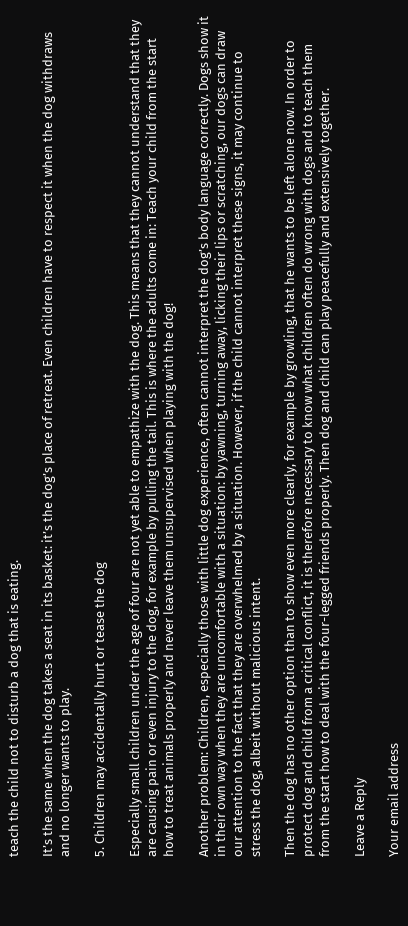teach the child not to disturb a dog that is eating.

It’s the same when the dog takes a seat in its basket: it’s the dog’s place of retreat. Even children have to respect it when the dog withdraws and no longer wants to play.

5. Children may accidentally hurt or tease the dog

Especially small children under the age of four are not yet able to empathize with the dog. This means that they cannot understand that they are causing pain or even injury to the dog, for example by pulling the tail. This is where the adults come in: Teach your child from the start how to treat animals properly and never leave them unsupervised when playing with the dog!

Another problem: Children, especially those with little dog experience, often cannot interpret the dog’s body language correctly. Dogs show it in their own way when they are uncomfortable with a situation: by yawning, turning away, licking their lips or scratching, our dogs can draw our attention to the fact that they are overwhelmed by a situation. However, if the child cannot interpret these signs, it may continue to stress the dog, albeit without malicious intent.

Then the dog has no other option than to show even more clearly, for example by growling, that he wants to be left alone now. In order to protect dog and child from a critical conflict, it is therefore necessary to know what children often do wrong with dogs and to teach them from the start how to deal with the four-legged friends properly. Then dog and child can play peacefully and extensively together.

Leave a Reply

Your email address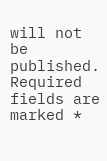will not be published. Required fields are marked *